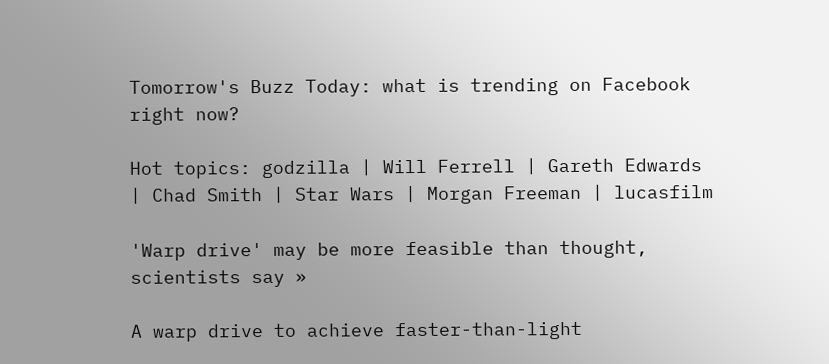Tomorrow's Buzz Today: what is trending on Facebook right now?

Hot topics: godzilla | Will Ferrell | Gareth Edwards | Chad Smith | Star Wars | Morgan Freeman | lucasfilm

'Warp drive' may be more feasible than thought, scientists say »

A warp drive to achieve faster-than-light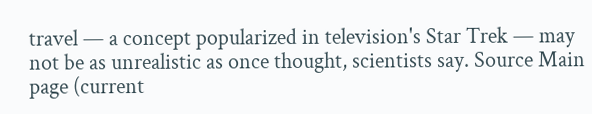travel — a concept popularized in television's Star Trek — may not be as unrealistic as once thought, scientists say. Source Main page (current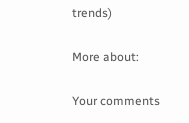trends)

More about:

Your comments